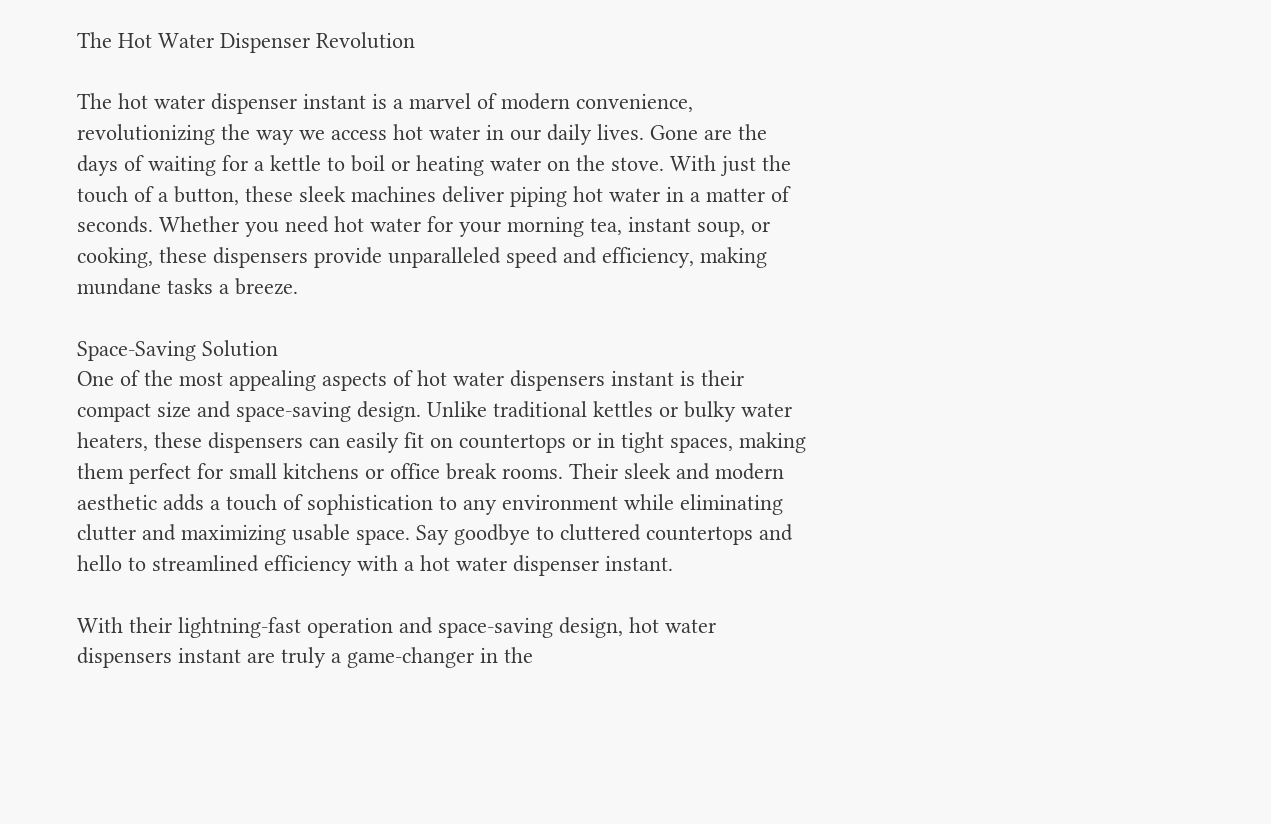The Hot Water Dispenser Revolution

The hot water dispenser instant is a marvel of modern convenience, revolutionizing the way we access hot water in our daily lives. Gone are the days of waiting for a kettle to boil or heating water on the stove. With just the touch of a button, these sleek machines deliver piping hot water in a matter of seconds. Whether you need hot water for your morning tea, instant soup, or cooking, these dispensers provide unparalleled speed and efficiency, making mundane tasks a breeze.

Space-Saving Solution
One of the most appealing aspects of hot water dispensers instant is their compact size and space-saving design. Unlike traditional kettles or bulky water heaters, these dispensers can easily fit on countertops or in tight spaces, making them perfect for small kitchens or office break rooms. Their sleek and modern aesthetic adds a touch of sophistication to any environment while eliminating clutter and maximizing usable space. Say goodbye to cluttered countertops and hello to streamlined efficiency with a hot water dispenser instant.

With their lightning-fast operation and space-saving design, hot water dispensers instant are truly a game-changer in the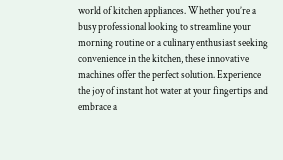world of kitchen appliances. Whether you’re a busy professional looking to streamline your morning routine or a culinary enthusiast seeking convenience in the kitchen, these innovative machines offer the perfect solution. Experience the joy of instant hot water at your fingertips and embrace a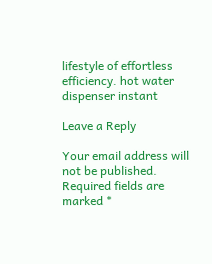lifestyle of effortless efficiency. hot water dispenser instant

Leave a Reply

Your email address will not be published. Required fields are marked *